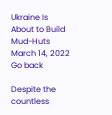Ukraine Is About to Build Mud-Huts
March 14, 2022
Go back

Despite the countless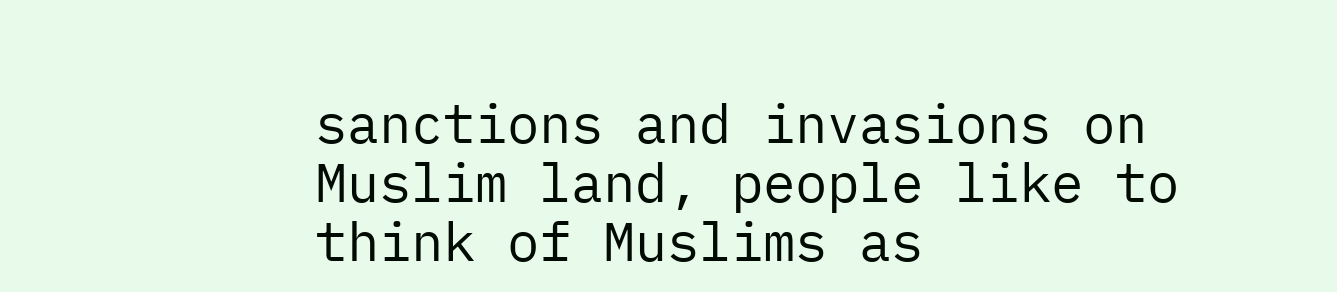sanctions and invasions on Muslim land, people like to think of Muslims as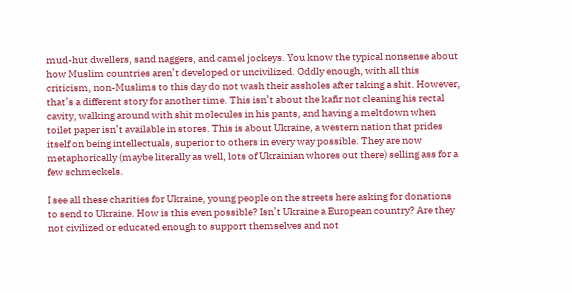mud-hut dwellers, sand naggers, and camel jockeys. You know the typical nonsense about how Muslim countries aren’t developed or uncivilized. Oddly enough, with all this criticism, non-Muslims to this day do not wash their assholes after taking a shit. However, that’s a different story for another time. This isn’t about the kafir not cleaning his rectal cavity, walking around with shit molecules in his pants, and having a meltdown when toilet paper isn’t available in stores. This is about Ukraine, a western nation that prides itself on being intellectuals, superior to others in every way possible. They are now metaphorically (maybe literally as well, lots of Ukrainian whores out there) selling ass for a few schmeckels.

I see all these charities for Ukraine, young people on the streets here asking for donations to send to Ukraine. How is this even possible? Isn’t Ukraine a European country? Are they not civilized or educated enough to support themselves and not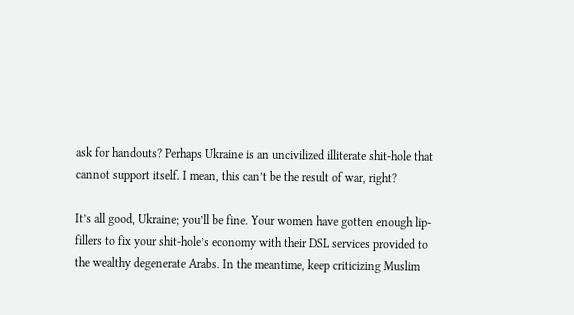ask for handouts? Perhaps Ukraine is an uncivilized illiterate shit-hole that cannot support itself. I mean, this can’t be the result of war, right?

It’s all good, Ukraine; you’ll be fine. Your women have gotten enough lip-fillers to fix your shit-hole’s economy with their DSL services provided to the wealthy degenerate Arabs. In the meantime, keep criticizing Muslim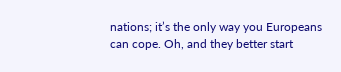nations; it’s the only way you Europeans can cope. Oh, and they better start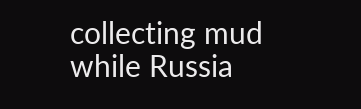collecting mud while Russia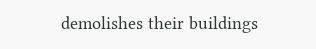demolishes their buildings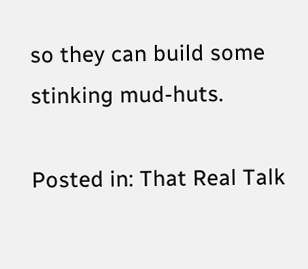so they can build some stinking mud-huts.

Posted in: That Real Talk